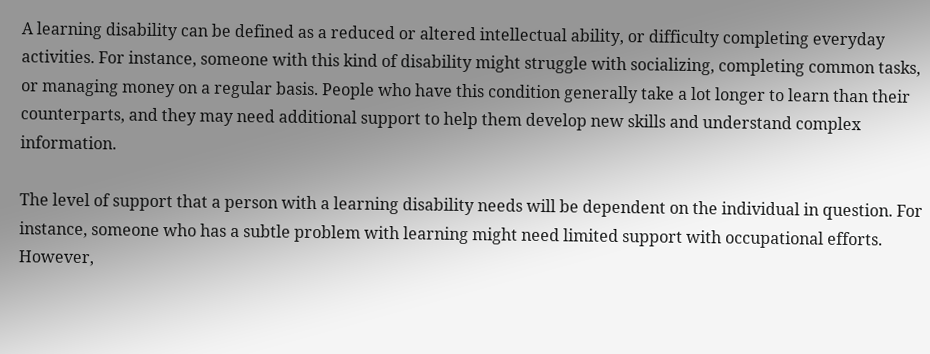A learning disability can be defined as a reduced or altered intellectual ability, or difficulty completing everyday activities. For instance, someone with this kind of disability might struggle with socializing, completing common tasks, or managing money on a regular basis. People who have this condition generally take a lot longer to learn than their counterparts, and they may need additional support to help them develop new skills and understand complex information.

The level of support that a person with a learning disability needs will be dependent on the individual in question. For instance, someone who has a subtle problem with learning might need limited support with occupational efforts. However,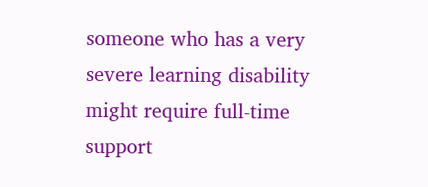someone who has a very severe learning disability might require full-time support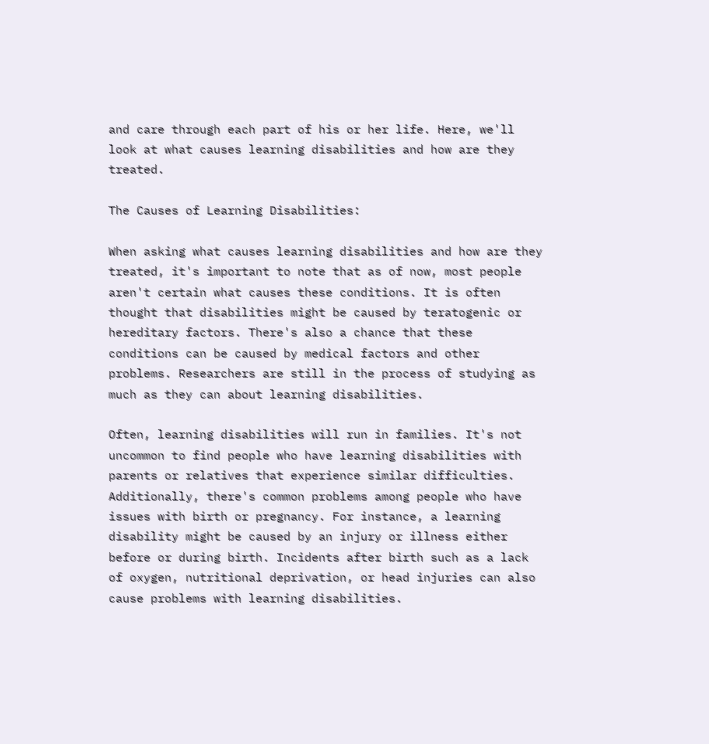and care through each part of his or her life. Here, we'll look at what causes learning disabilities and how are they treated.

The Causes of Learning Disabilities:

When asking what causes learning disabilities and how are they treated, it's important to note that as of now, most people aren't certain what causes these conditions. It is often thought that disabilities might be caused by teratogenic or hereditary factors. There's also a chance that these conditions can be caused by medical factors and other problems. Researchers are still in the process of studying as much as they can about learning disabilities.

Often, learning disabilities will run in families. It's not uncommon to find people who have learning disabilities with parents or relatives that experience similar difficulties. Additionally, there's common problems among people who have issues with birth or pregnancy. For instance, a learning disability might be caused by an injury or illness either before or during birth. Incidents after birth such as a lack of oxygen, nutritional deprivation, or head injuries can also cause problems with learning disabilities.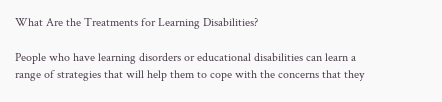What Are the Treatments for Learning Disabilities?

People who have learning disorders or educational disabilities can learn a range of strategies that will help them to cope with the concerns that they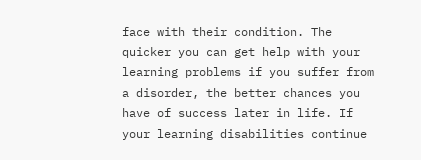face with their condition. The quicker you can get help with your learning problems if you suffer from a disorder, the better chances you have of success later in life. If your learning disabilities continue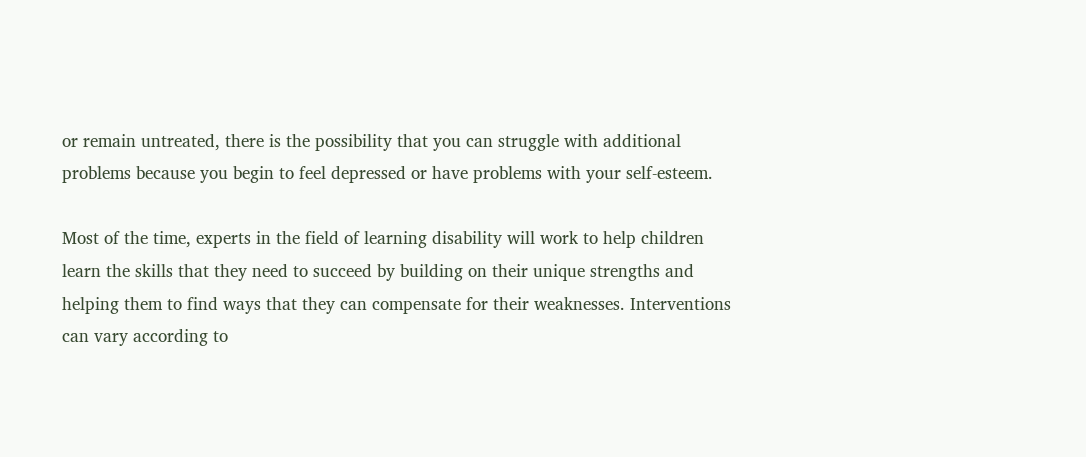or remain untreated, there is the possibility that you can struggle with additional problems because you begin to feel depressed or have problems with your self-esteem.

Most of the time, experts in the field of learning disability will work to help children learn the skills that they need to succeed by building on their unique strengths and helping them to find ways that they can compensate for their weaknesses. Interventions can vary according to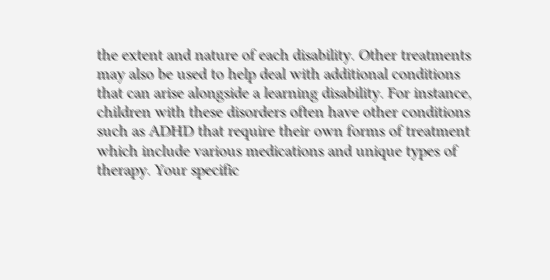the extent and nature of each disability. Other treatments may also be used to help deal with additional conditions that can arise alongside a learning disability. For instance, children with these disorders often have other conditions such as ADHD that require their own forms of treatment which include various medications and unique types of therapy. Your specific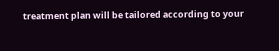treatment plan will be tailored according to your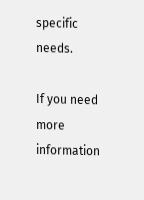specific needs.

If you need more information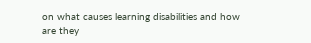on what causes learning disabilities and how are they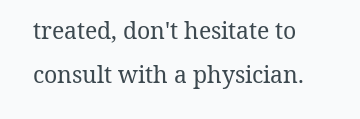treated, don't hesitate to consult with a physician.